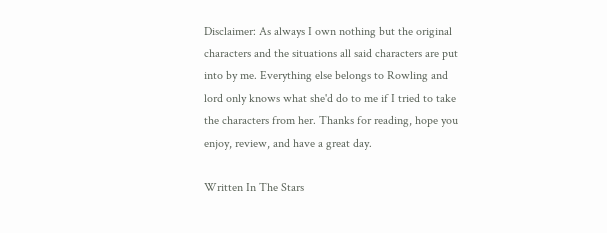Disclaimer: As always I own nothing but the original characters and the situations all said characters are put into by me. Everything else belongs to Rowling and lord only knows what she'd do to me if I tried to take the characters from her. Thanks for reading, hope you enjoy, review, and have a great day.

Written In The Stars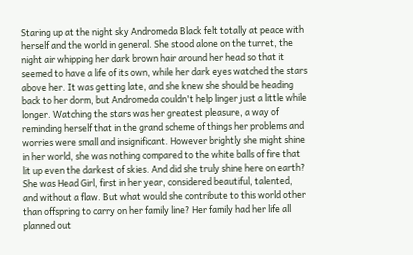Staring up at the night sky Andromeda Black felt totally at peace with herself and the world in general. She stood alone on the turret, the night air whipping her dark brown hair around her head so that it seemed to have a life of its own, while her dark eyes watched the stars above her. It was getting late, and she knew she should be heading back to her dorm, but Andromeda couldn't help linger just a little while longer. Watching the stars was her greatest pleasure, a way of reminding herself that in the grand scheme of things her problems and worries were small and insignificant. However brightly she might shine in her world, she was nothing compared to the white balls of fire that lit up even the darkest of skies. And did she truly shine here on earth? She was Head Girl, first in her year, considered beautiful, talented, and without a flaw. But what would she contribute to this world other than offspring to carry on her family line? Her family had her life all planned out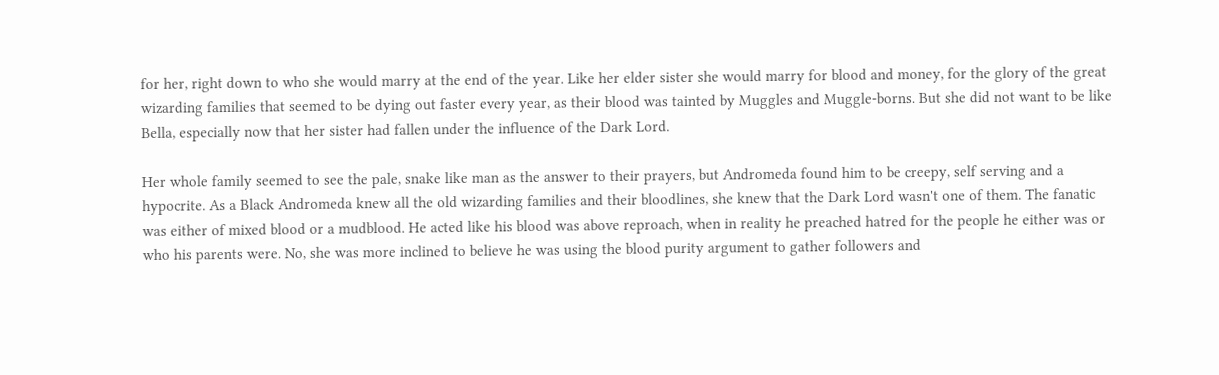for her, right down to who she would marry at the end of the year. Like her elder sister she would marry for blood and money, for the glory of the great wizarding families that seemed to be dying out faster every year, as their blood was tainted by Muggles and Muggle-borns. But she did not want to be like Bella, especially now that her sister had fallen under the influence of the Dark Lord.

Her whole family seemed to see the pale, snake like man as the answer to their prayers, but Andromeda found him to be creepy, self serving and a hypocrite. As a Black Andromeda knew all the old wizarding families and their bloodlines, she knew that the Dark Lord wasn't one of them. The fanatic was either of mixed blood or a mudblood. He acted like his blood was above reproach, when in reality he preached hatred for the people he either was or who his parents were. No, she was more inclined to believe he was using the blood purity argument to gather followers and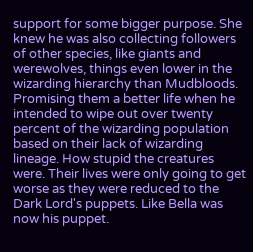support for some bigger purpose. She knew he was also collecting followers of other species, like giants and werewolves, things even lower in the wizarding hierarchy than Mudbloods. Promising them a better life when he intended to wipe out over twenty percent of the wizarding population based on their lack of wizarding lineage. How stupid the creatures were. Their lives were only going to get worse as they were reduced to the Dark Lord's puppets. Like Bella was now his puppet.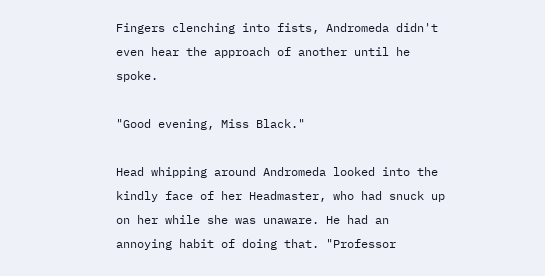Fingers clenching into fists, Andromeda didn't even hear the approach of another until he spoke.

"Good evening, Miss Black."

Head whipping around Andromeda looked into the kindly face of her Headmaster, who had snuck up on her while she was unaware. He had an annoying habit of doing that. "Professor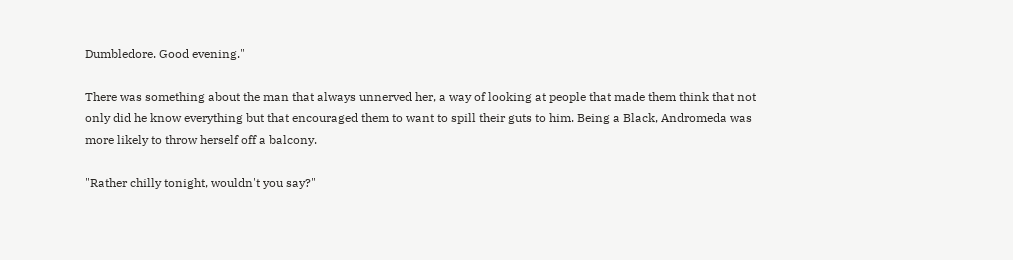Dumbledore. Good evening."

There was something about the man that always unnerved her, a way of looking at people that made them think that not only did he know everything but that encouraged them to want to spill their guts to him. Being a Black, Andromeda was more likely to throw herself off a balcony.

"Rather chilly tonight, wouldn't you say?"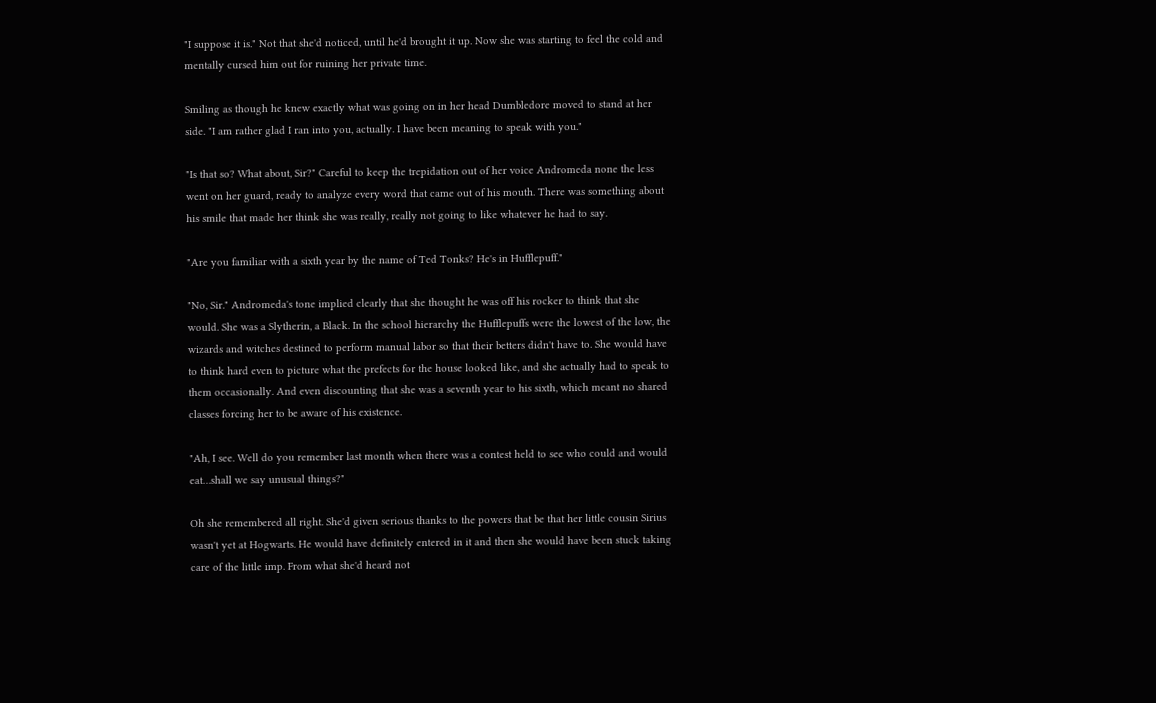"I suppose it is." Not that she'd noticed, until he'd brought it up. Now she was starting to feel the cold and mentally cursed him out for ruining her private time.

Smiling as though he knew exactly what was going on in her head Dumbledore moved to stand at her side. "I am rather glad I ran into you, actually. I have been meaning to speak with you."

"Is that so? What about, Sir?" Careful to keep the trepidation out of her voice Andromeda none the less went on her guard, ready to analyze every word that came out of his mouth. There was something about his smile that made her think she was really, really not going to like whatever he had to say.

"Are you familiar with a sixth year by the name of Ted Tonks? He's in Hufflepuff."

"No, Sir." Andromeda's tone implied clearly that she thought he was off his rocker to think that she would. She was a Slytherin, a Black. In the school hierarchy the Hufflepuffs were the lowest of the low, the wizards and witches destined to perform manual labor so that their betters didn't have to. She would have to think hard even to picture what the prefects for the house looked like, and she actually had to speak to them occasionally. And even discounting that she was a seventh year to his sixth, which meant no shared classes forcing her to be aware of his existence.

"Ah, I see. Well do you remember last month when there was a contest held to see who could and would eat…shall we say unusual things?"

Oh she remembered all right. She'd given serious thanks to the powers that be that her little cousin Sirius wasn't yet at Hogwarts. He would have definitely entered in it and then she would have been stuck taking care of the little imp. From what she'd heard not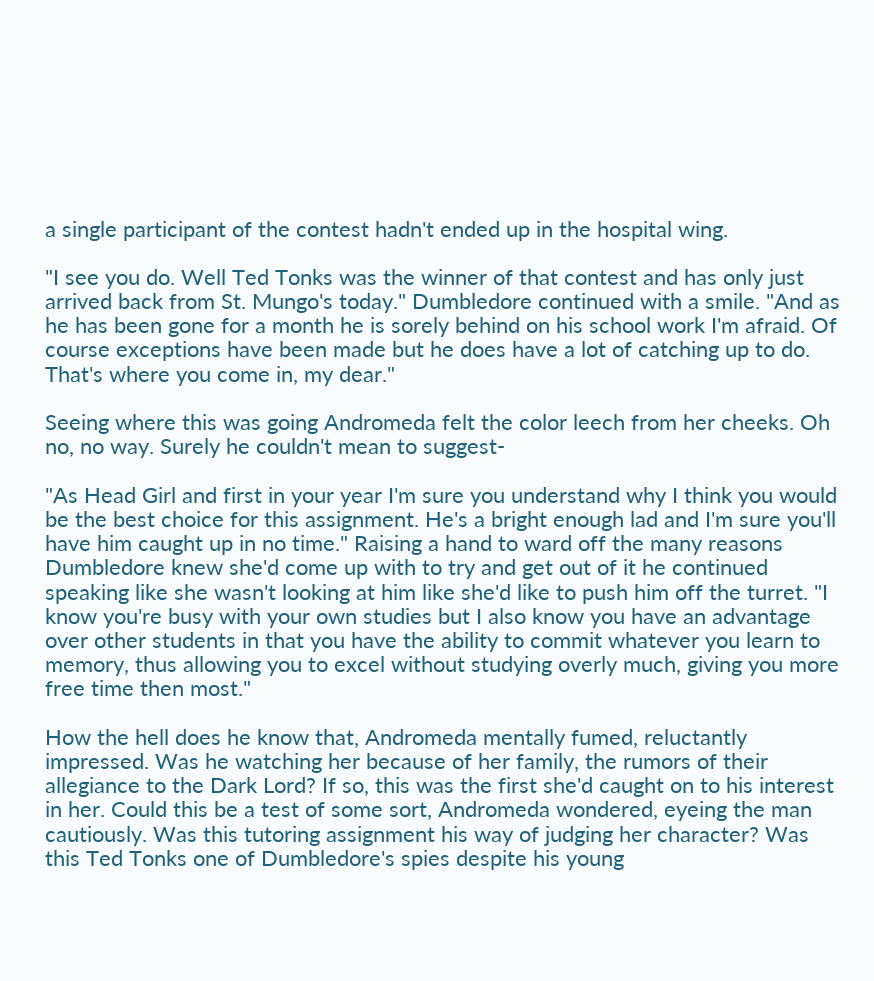a single participant of the contest hadn't ended up in the hospital wing.

"I see you do. Well Ted Tonks was the winner of that contest and has only just arrived back from St. Mungo's today." Dumbledore continued with a smile. "And as he has been gone for a month he is sorely behind on his school work I'm afraid. Of course exceptions have been made but he does have a lot of catching up to do. That's where you come in, my dear."

Seeing where this was going Andromeda felt the color leech from her cheeks. Oh no, no way. Surely he couldn't mean to suggest-

"As Head Girl and first in your year I'm sure you understand why I think you would be the best choice for this assignment. He's a bright enough lad and I'm sure you'll have him caught up in no time." Raising a hand to ward off the many reasons Dumbledore knew she'd come up with to try and get out of it he continued speaking like she wasn't looking at him like she'd like to push him off the turret. "I know you're busy with your own studies but I also know you have an advantage over other students in that you have the ability to commit whatever you learn to memory, thus allowing you to excel without studying overly much, giving you more free time then most."

How the hell does he know that, Andromeda mentally fumed, reluctantly impressed. Was he watching her because of her family, the rumors of their allegiance to the Dark Lord? If so, this was the first she'd caught on to his interest in her. Could this be a test of some sort, Andromeda wondered, eyeing the man cautiously. Was this tutoring assignment his way of judging her character? Was this Ted Tonks one of Dumbledore's spies despite his young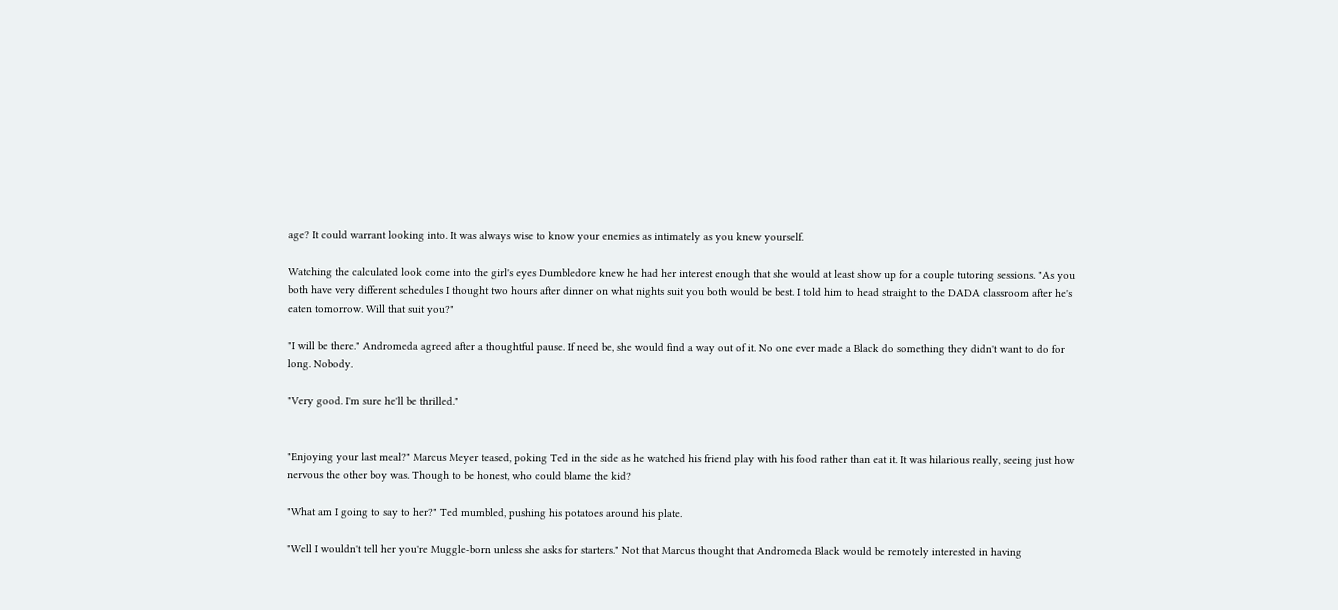age? It could warrant looking into. It was always wise to know your enemies as intimately as you knew yourself.

Watching the calculated look come into the girl's eyes Dumbledore knew he had her interest enough that she would at least show up for a couple tutoring sessions. "As you both have very different schedules I thought two hours after dinner on what nights suit you both would be best. I told him to head straight to the DADA classroom after he's eaten tomorrow. Will that suit you?"

"I will be there." Andromeda agreed after a thoughtful pause. If need be, she would find a way out of it. No one ever made a Black do something they didn't want to do for long. Nobody.

"Very good. I'm sure he'll be thrilled."


"Enjoying your last meal?" Marcus Meyer teased, poking Ted in the side as he watched his friend play with his food rather than eat it. It was hilarious really, seeing just how nervous the other boy was. Though to be honest, who could blame the kid?

"What am I going to say to her?" Ted mumbled, pushing his potatoes around his plate.

"Well I wouldn't tell her you're Muggle-born unless she asks for starters." Not that Marcus thought that Andromeda Black would be remotely interested in having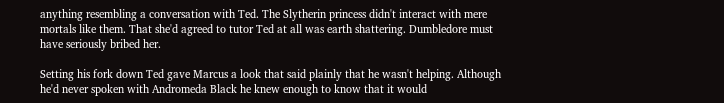anything resembling a conversation with Ted. The Slytherin princess didn't interact with mere mortals like them. That she'd agreed to tutor Ted at all was earth shattering. Dumbledore must have seriously bribed her.

Setting his fork down Ted gave Marcus a look that said plainly that he wasn't helping. Although he'd never spoken with Andromeda Black he knew enough to know that it would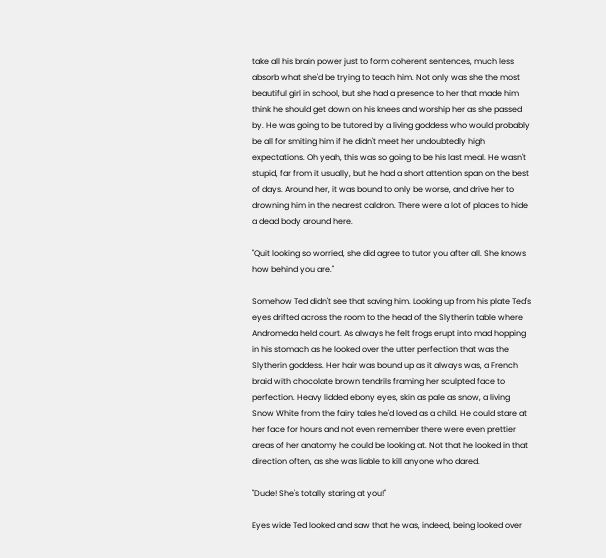take all his brain power just to form coherent sentences, much less absorb what she'd be trying to teach him. Not only was she the most beautiful girl in school, but she had a presence to her that made him think he should get down on his knees and worship her as she passed by. He was going to be tutored by a living goddess who would probably be all for smiting him if he didn't meet her undoubtedly high expectations. Oh yeah, this was so going to be his last meal. He wasn't stupid, far from it usually, but he had a short attention span on the best of days. Around her, it was bound to only be worse, and drive her to drowning him in the nearest caldron. There were a lot of places to hide a dead body around here.

"Quit looking so worried, she did agree to tutor you after all. She knows how behind you are."

Somehow Ted didn't see that saving him. Looking up from his plate Ted's eyes drifted across the room to the head of the Slytherin table where Andromeda held court. As always he felt frogs erupt into mad hopping in his stomach as he looked over the utter perfection that was the Slytherin goddess. Her hair was bound up as it always was, a French braid with chocolate brown tendrils framing her sculpted face to perfection. Heavy lidded ebony eyes, skin as pale as snow, a living Snow White from the fairy tales he'd loved as a child. He could stare at her face for hours and not even remember there were even prettier areas of her anatomy he could be looking at. Not that he looked in that direction often, as she was liable to kill anyone who dared.

"Dude! She's totally staring at you!"

Eyes wide Ted looked and saw that he was, indeed, being looked over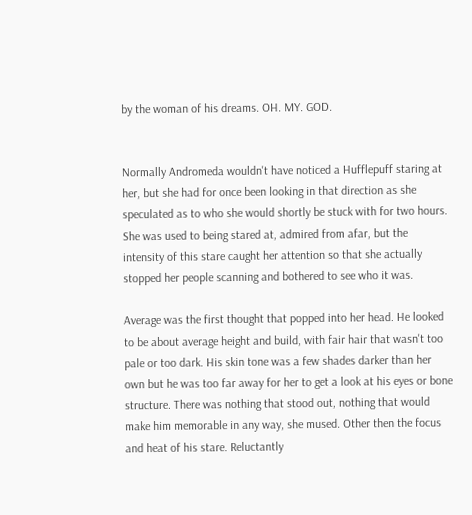by the woman of his dreams. OH. MY. GOD.


Normally Andromeda wouldn't have noticed a Hufflepuff staring at her, but she had for once been looking in that direction as she speculated as to who she would shortly be stuck with for two hours. She was used to being stared at, admired from afar, but the intensity of this stare caught her attention so that she actually stopped her people scanning and bothered to see who it was.

Average was the first thought that popped into her head. He looked to be about average height and build, with fair hair that wasn't too pale or too dark. His skin tone was a few shades darker than her own but he was too far away for her to get a look at his eyes or bone structure. There was nothing that stood out, nothing that would make him memorable in any way, she mused. Other then the focus and heat of his stare. Reluctantly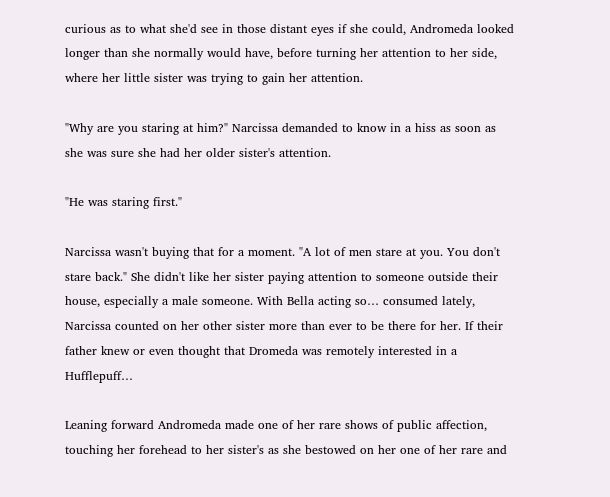curious as to what she'd see in those distant eyes if she could, Andromeda looked longer than she normally would have, before turning her attention to her side, where her little sister was trying to gain her attention.

"Why are you staring at him?" Narcissa demanded to know in a hiss as soon as she was sure she had her older sister's attention.

"He was staring first."

Narcissa wasn't buying that for a moment. "A lot of men stare at you. You don't stare back." She didn't like her sister paying attention to someone outside their house, especially a male someone. With Bella acting so… consumed lately, Narcissa counted on her other sister more than ever to be there for her. If their father knew or even thought that Dromeda was remotely interested in a Hufflepuff…

Leaning forward Andromeda made one of her rare shows of public affection, touching her forehead to her sister's as she bestowed on her one of her rare and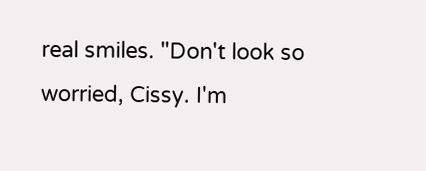real smiles. "Don't look so worried, Cissy. I'm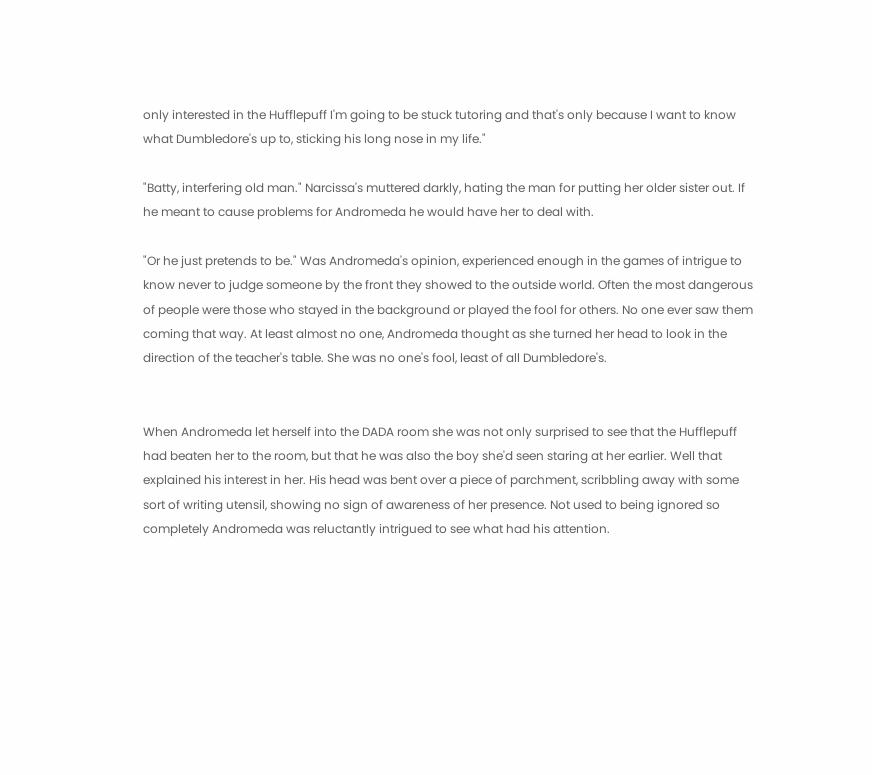only interested in the Hufflepuff I'm going to be stuck tutoring and that's only because I want to know what Dumbledore's up to, sticking his long nose in my life."

"Batty, interfering old man." Narcissa's muttered darkly, hating the man for putting her older sister out. If he meant to cause problems for Andromeda he would have her to deal with.

"Or he just pretends to be." Was Andromeda's opinion, experienced enough in the games of intrigue to know never to judge someone by the front they showed to the outside world. Often the most dangerous of people were those who stayed in the background or played the fool for others. No one ever saw them coming that way. At least almost no one, Andromeda thought as she turned her head to look in the direction of the teacher's table. She was no one's fool, least of all Dumbledore's.


When Andromeda let herself into the DADA room she was not only surprised to see that the Hufflepuff had beaten her to the room, but that he was also the boy she'd seen staring at her earlier. Well that explained his interest in her. His head was bent over a piece of parchment, scribbling away with some sort of writing utensil, showing no sign of awareness of her presence. Not used to being ignored so completely Andromeda was reluctantly intrigued to see what had his attention.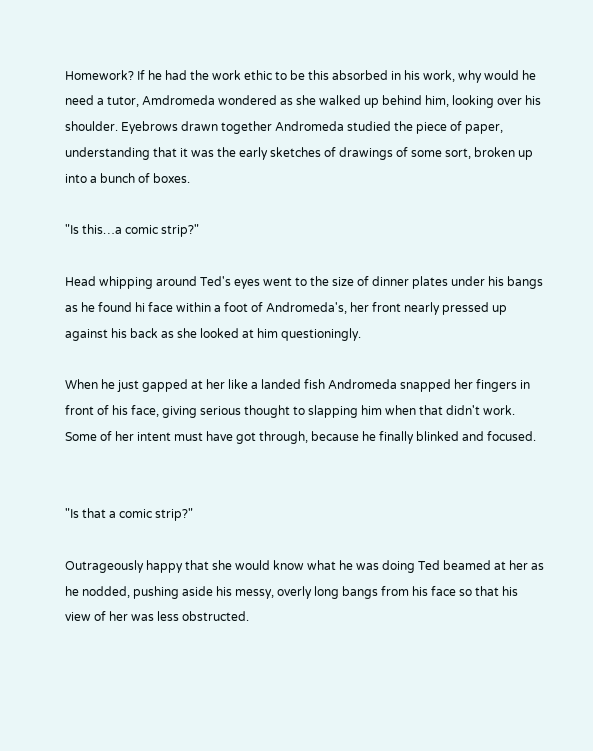Homework? If he had the work ethic to be this absorbed in his work, why would he need a tutor, Amdromeda wondered as she walked up behind him, looking over his shoulder. Eyebrows drawn together Andromeda studied the piece of paper, understanding that it was the early sketches of drawings of some sort, broken up into a bunch of boxes.

"Is this…a comic strip?"

Head whipping around Ted's eyes went to the size of dinner plates under his bangs as he found hi face within a foot of Andromeda's, her front nearly pressed up against his back as she looked at him questioningly.

When he just gapped at her like a landed fish Andromeda snapped her fingers in front of his face, giving serious thought to slapping him when that didn't work. Some of her intent must have got through, because he finally blinked and focused.


"Is that a comic strip?"

Outrageously happy that she would know what he was doing Ted beamed at her as he nodded, pushing aside his messy, overly long bangs from his face so that his view of her was less obstructed.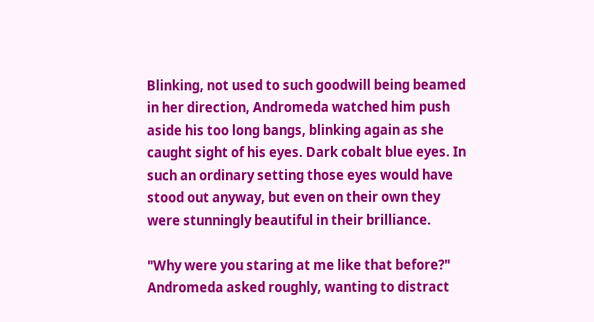Blinking, not used to such goodwill being beamed in her direction, Andromeda watched him push aside his too long bangs, blinking again as she caught sight of his eyes. Dark cobalt blue eyes. In such an ordinary setting those eyes would have stood out anyway, but even on their own they were stunningly beautiful in their brilliance.

"Why were you staring at me like that before?" Andromeda asked roughly, wanting to distract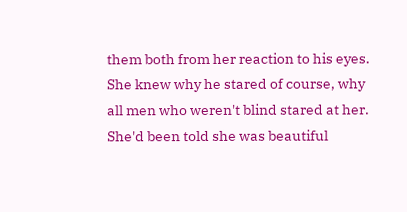them both from her reaction to his eyes. She knew why he stared of course, why all men who weren't blind stared at her. She'd been told she was beautiful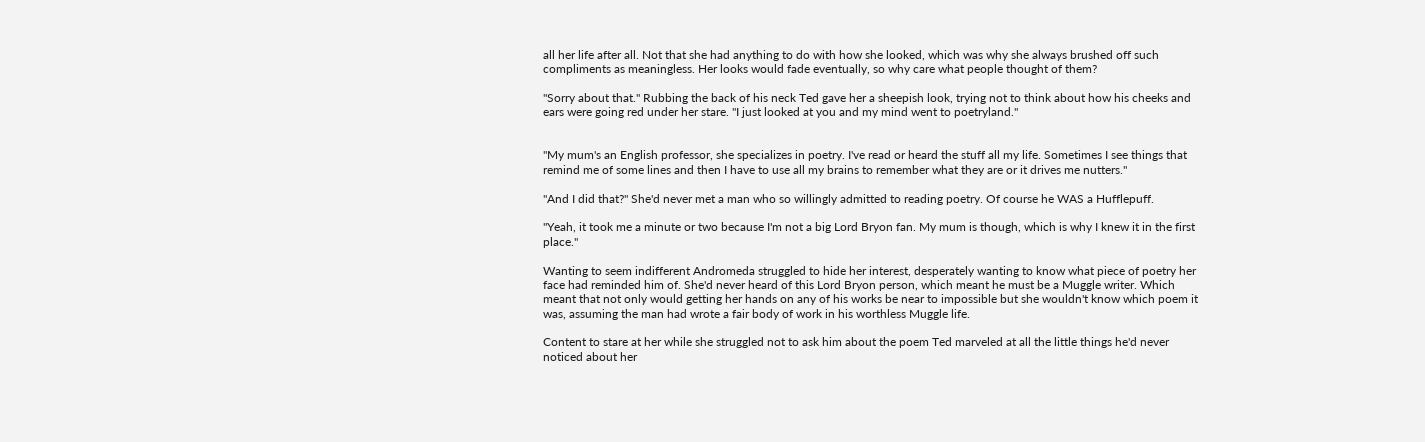all her life after all. Not that she had anything to do with how she looked, which was why she always brushed off such compliments as meaningless. Her looks would fade eventually, so why care what people thought of them?

"Sorry about that." Rubbing the back of his neck Ted gave her a sheepish look, trying not to think about how his cheeks and ears were going red under her stare. "I just looked at you and my mind went to poetryland."


"My mum's an English professor, she specializes in poetry. I've read or heard the stuff all my life. Sometimes I see things that remind me of some lines and then I have to use all my brains to remember what they are or it drives me nutters."

"And I did that?" She'd never met a man who so willingly admitted to reading poetry. Of course he WAS a Hufflepuff.

"Yeah, it took me a minute or two because I'm not a big Lord Bryon fan. My mum is though, which is why I knew it in the first place."

Wanting to seem indifferent Andromeda struggled to hide her interest, desperately wanting to know what piece of poetry her face had reminded him of. She'd never heard of this Lord Bryon person, which meant he must be a Muggle writer. Which meant that not only would getting her hands on any of his works be near to impossible but she wouldn't know which poem it was, assuming the man had wrote a fair body of work in his worthless Muggle life.

Content to stare at her while she struggled not to ask him about the poem Ted marveled at all the little things he'd never noticed about her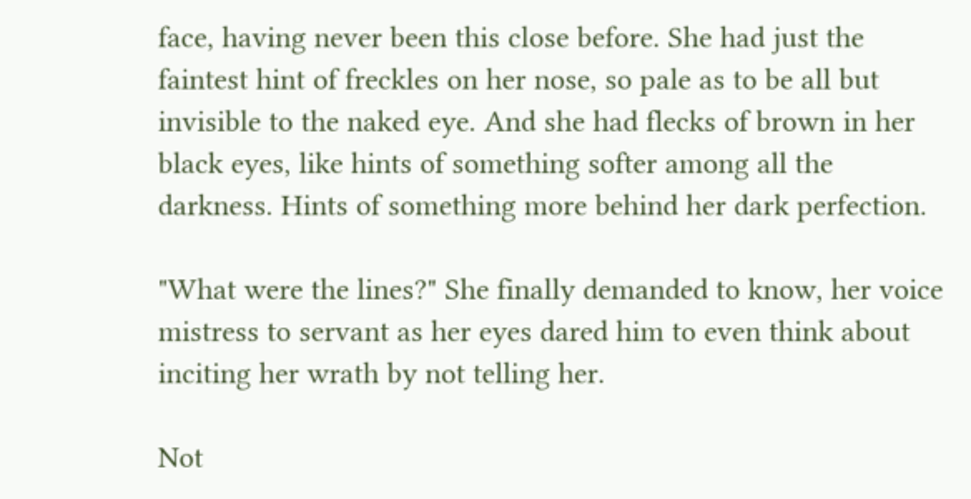face, having never been this close before. She had just the faintest hint of freckles on her nose, so pale as to be all but invisible to the naked eye. And she had flecks of brown in her black eyes, like hints of something softer among all the darkness. Hints of something more behind her dark perfection.

"What were the lines?" She finally demanded to know, her voice mistress to servant as her eyes dared him to even think about inciting her wrath by not telling her.

Not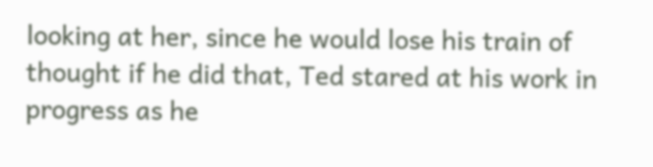looking at her, since he would lose his train of thought if he did that, Ted stared at his work in progress as he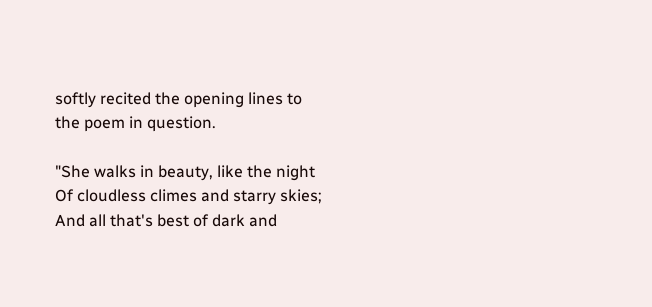softly recited the opening lines to the poem in question.

"She walks in beauty, like the night
Of cloudless climes and starry skies;
And all that's best of dark and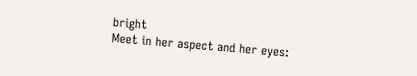bright
Meet in her aspect and her eyes: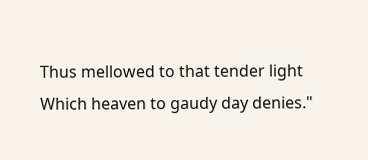Thus mellowed to that tender light
Which heaven to gaudy day denies."